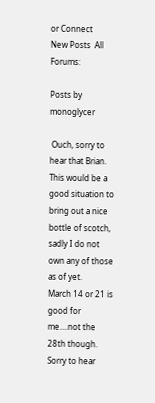or Connect
New Posts  All Forums:

Posts by monoglycer

 Ouch, sorry to hear that Brian. This would be a good situation to bring out a nice bottle of scotch, sadly I do not own any of those as of yet.
March 14 or 21 is good for me....not the 28th though.
Sorry to hear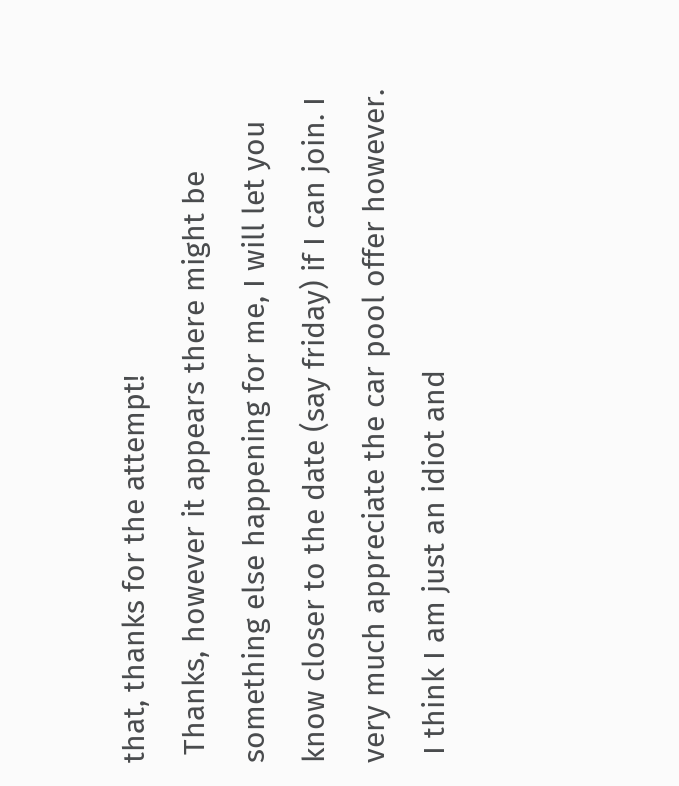that, thanks for the attempt!
 Thanks, however it appears there might be something else happening for me, I will let you know closer to the date (say friday) if I can join. I very much appreciate the car pool offer however.
 I think I am just an idiot and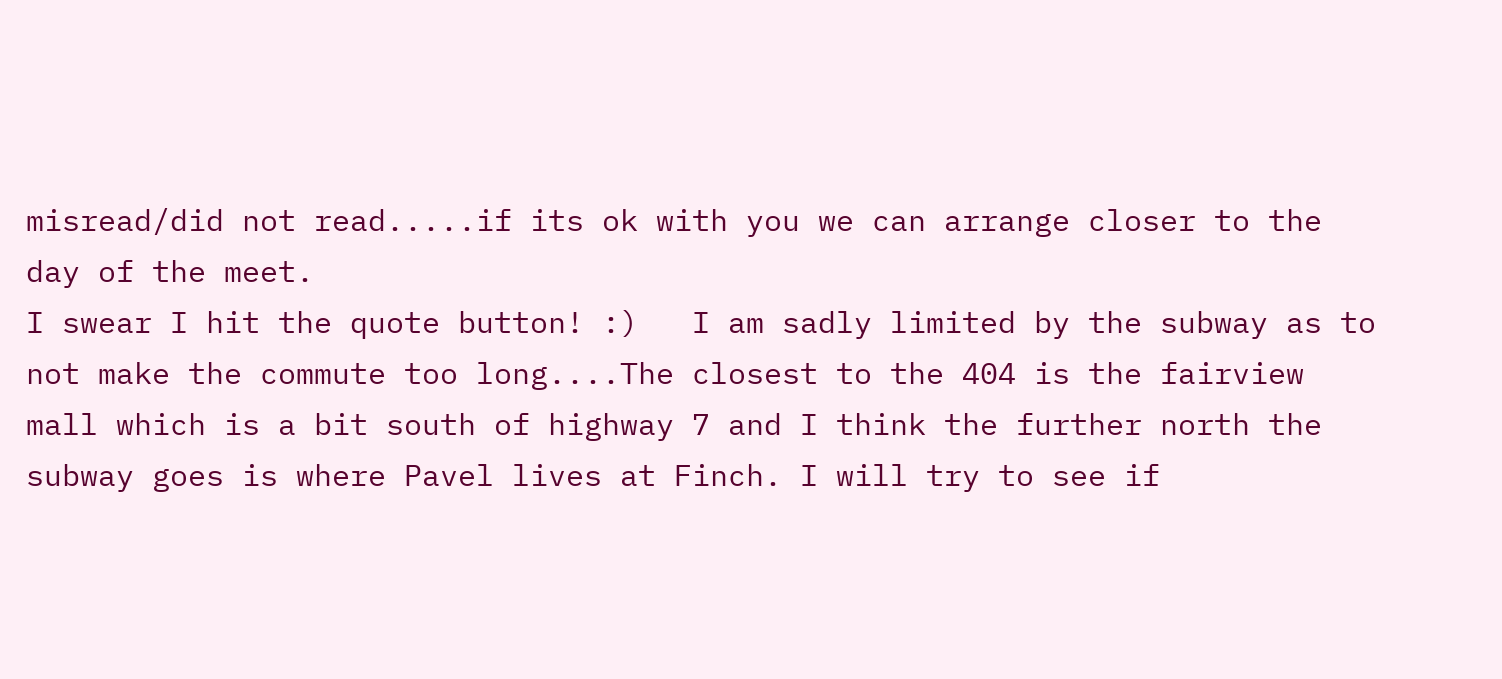misread/did not read.....if its ok with you we can arrange closer to the day of the meet.
I swear I hit the quote button! :)   I am sadly limited by the subway as to not make the commute too long....The closest to the 404 is the fairview mall which is a bit south of highway 7 and I think the further north the subway goes is where Pavel lives at Finch. I will try to see if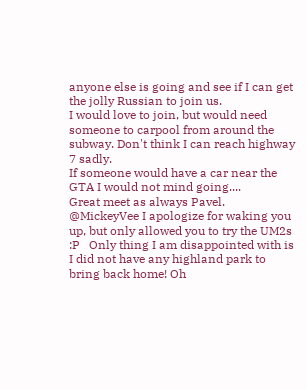anyone else is going and see if I can get the jolly Russian to join us.
I would love to join, but would need someone to carpool from around the subway. Don't think I can reach highway 7 sadly.
If someone would have a car near the GTA I would not mind going....
Great meet as always Pavel.   @MickeyVee I apologize for waking you up, but only allowed you to try the UM2s :P   Only thing I am disappointed with is I did not have any highland park to bring back home! Oh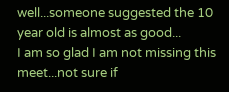well...someone suggested the 10 year old is almost as good...
I am so glad I am not missing this meet...not sure if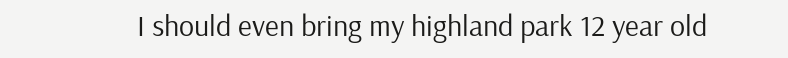I should even bring my highland park 12 year old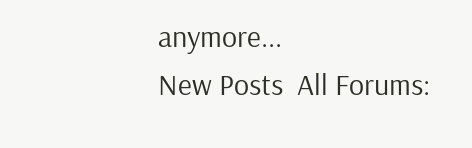anymore...
New Posts  All Forums: